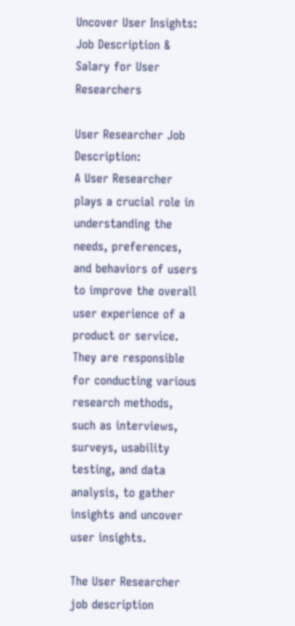Uncover User Insights: Job Description & Salary for User Researchers

User Researcher Job Description:
A User Researcher plays a crucial role in understanding the needs, preferences, and behaviors of users to improve the overall user experience of a product or service. They are responsible for conducting various research methods, such as interviews, surveys, usability testing, and data analysis, to gather insights and uncover user insights.

The User Researcher job description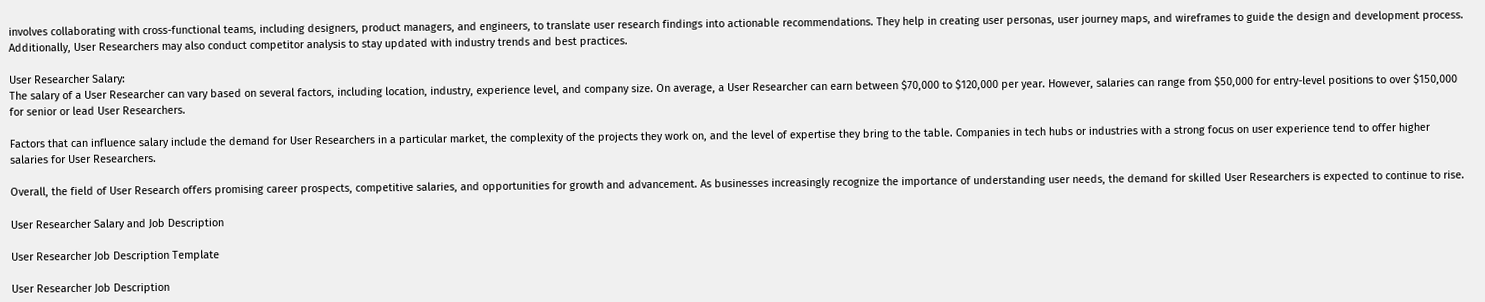involves collaborating with cross-functional teams, including designers, product managers, and engineers, to translate user research findings into actionable recommendations. They help in creating user personas, user journey maps, and wireframes to guide the design and development process. Additionally, User Researchers may also conduct competitor analysis to stay updated with industry trends and best practices.

User Researcher Salary:
The salary of a User Researcher can vary based on several factors, including location, industry, experience level, and company size. On average, a User Researcher can earn between $70,000 to $120,000 per year. However, salaries can range from $50,000 for entry-level positions to over $150,000 for senior or lead User Researchers.

Factors that can influence salary include the demand for User Researchers in a particular market, the complexity of the projects they work on, and the level of expertise they bring to the table. Companies in tech hubs or industries with a strong focus on user experience tend to offer higher salaries for User Researchers.

Overall, the field of User Research offers promising career prospects, competitive salaries, and opportunities for growth and advancement. As businesses increasingly recognize the importance of understanding user needs, the demand for skilled User Researchers is expected to continue to rise.

User Researcher Salary and Job Description

User Researcher Job Description Template

User Researcher Job Description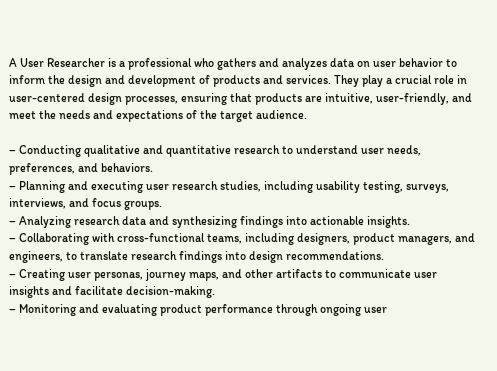A User Researcher is a professional who gathers and analyzes data on user behavior to inform the design and development of products and services. They play a crucial role in user-centered design processes, ensuring that products are intuitive, user-friendly, and meet the needs and expectations of the target audience.

– Conducting qualitative and quantitative research to understand user needs, preferences, and behaviors.
– Planning and executing user research studies, including usability testing, surveys, interviews, and focus groups.
– Analyzing research data and synthesizing findings into actionable insights.
– Collaborating with cross-functional teams, including designers, product managers, and engineers, to translate research findings into design recommendations.
– Creating user personas, journey maps, and other artifacts to communicate user insights and facilitate decision-making.
– Monitoring and evaluating product performance through ongoing user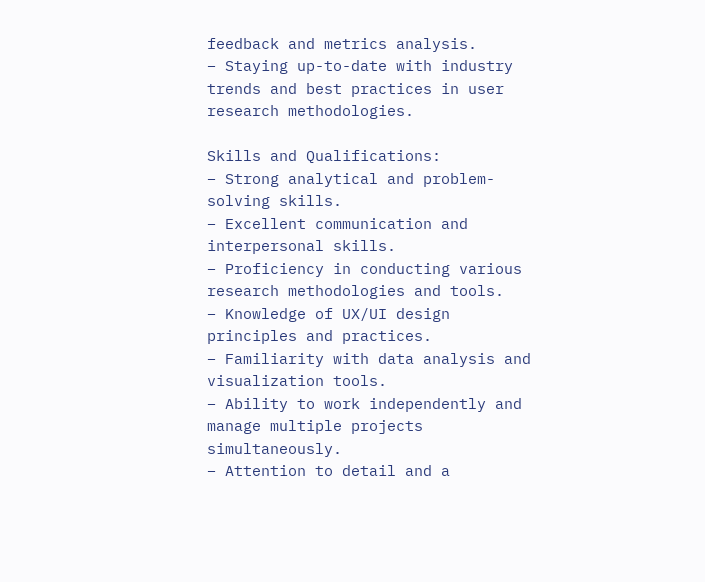feedback and metrics analysis.
– Staying up-to-date with industry trends and best practices in user research methodologies.

Skills and Qualifications:
– Strong analytical and problem-solving skills.
– Excellent communication and interpersonal skills.
– Proficiency in conducting various research methodologies and tools.
– Knowledge of UX/UI design principles and practices.
– Familiarity with data analysis and visualization tools.
– Ability to work independently and manage multiple projects simultaneously.
– Attention to detail and a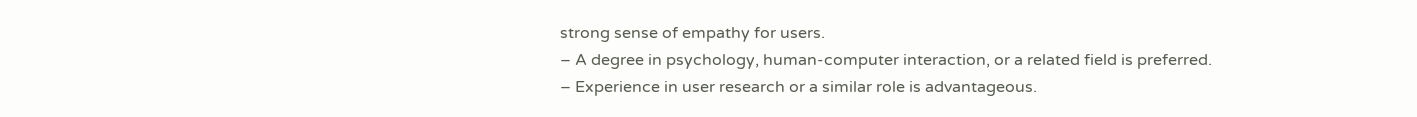strong sense of empathy for users.
– A degree in psychology, human-computer interaction, or a related field is preferred.
– Experience in user research or a similar role is advantageous.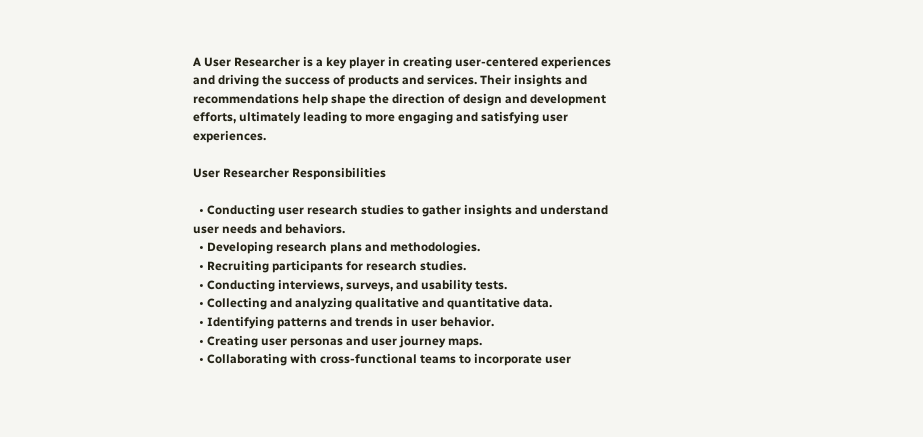A User Researcher is a key player in creating user-centered experiences and driving the success of products and services. Their insights and recommendations help shape the direction of design and development efforts, ultimately leading to more engaging and satisfying user experiences.

User Researcher Responsibilities

  • Conducting user research studies to gather insights and understand user needs and behaviors.
  • Developing research plans and methodologies.
  • Recruiting participants for research studies.
  • Conducting interviews, surveys, and usability tests.
  • Collecting and analyzing qualitative and quantitative data.
  • Identifying patterns and trends in user behavior.
  • Creating user personas and user journey maps.
  • Collaborating with cross-functional teams to incorporate user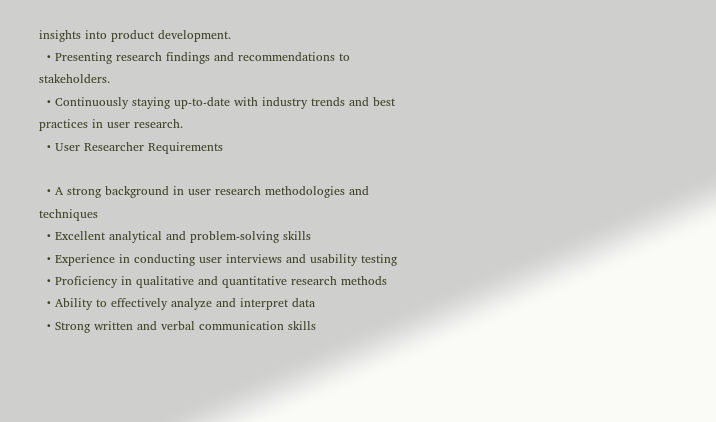insights into product development.
  • Presenting research findings and recommendations to stakeholders.
  • Continuously staying up-to-date with industry trends and best practices in user research.
  • User Researcher Requirements

  • A strong background in user research methodologies and techniques
  • Excellent analytical and problem-solving skills
  • Experience in conducting user interviews and usability testing
  • Proficiency in qualitative and quantitative research methods
  • Ability to effectively analyze and interpret data
  • Strong written and verbal communication skills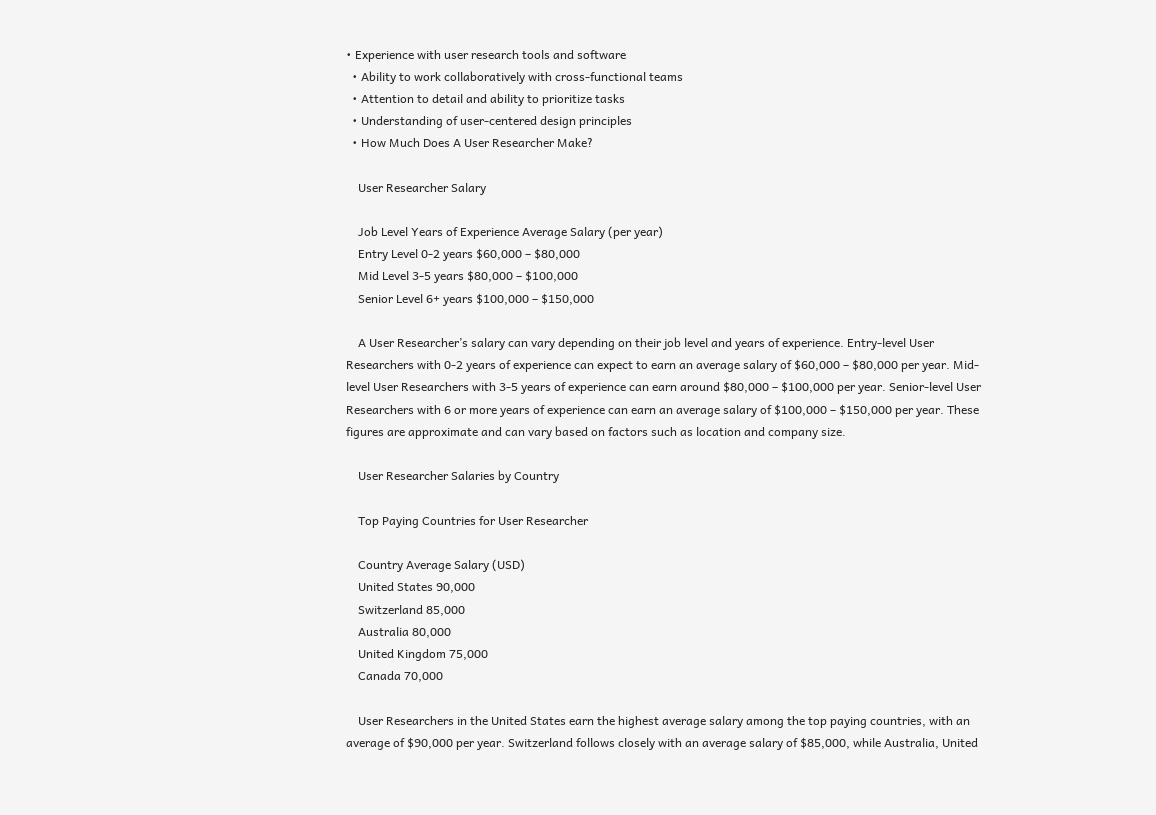• Experience with user research tools and software
  • Ability to work collaboratively with cross-functional teams
  • Attention to detail and ability to prioritize tasks
  • Understanding of user-centered design principles
  • How Much Does A User Researcher Make?

    User Researcher Salary

    Job Level Years of Experience Average Salary (per year)
    Entry Level 0-2 years $60,000 – $80,000
    Mid Level 3-5 years $80,000 – $100,000
    Senior Level 6+ years $100,000 – $150,000

    A User Researcher’s salary can vary depending on their job level and years of experience. Entry-level User Researchers with 0-2 years of experience can expect to earn an average salary of $60,000 – $80,000 per year. Mid-level User Researchers with 3-5 years of experience can earn around $80,000 – $100,000 per year. Senior-level User Researchers with 6 or more years of experience can earn an average salary of $100,000 – $150,000 per year. These figures are approximate and can vary based on factors such as location and company size.

    User Researcher Salaries by Country

    Top Paying Countries for User Researcher

    Country Average Salary (USD)
    United States 90,000
    Switzerland 85,000
    Australia 80,000
    United Kingdom 75,000
    Canada 70,000

    User Researchers in the United States earn the highest average salary among the top paying countries, with an average of $90,000 per year. Switzerland follows closely with an average salary of $85,000, while Australia, United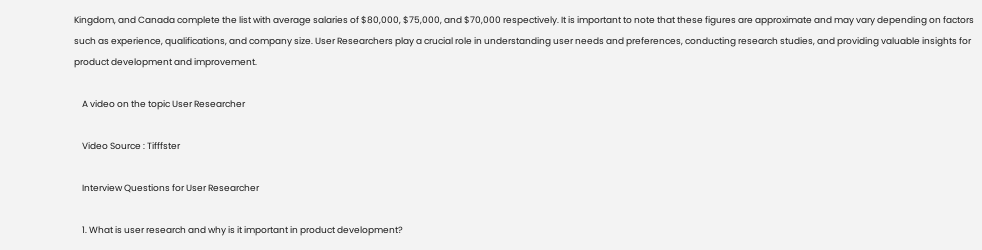Kingdom, and Canada complete the list with average salaries of $80,000, $75,000, and $70,000 respectively. It is important to note that these figures are approximate and may vary depending on factors such as experience, qualifications, and company size. User Researchers play a crucial role in understanding user needs and preferences, conducting research studies, and providing valuable insights for product development and improvement.

    A video on the topic User Researcher

    Video Source : Tifffster

    Interview Questions for User Researcher

    1. What is user research and why is it important in product development?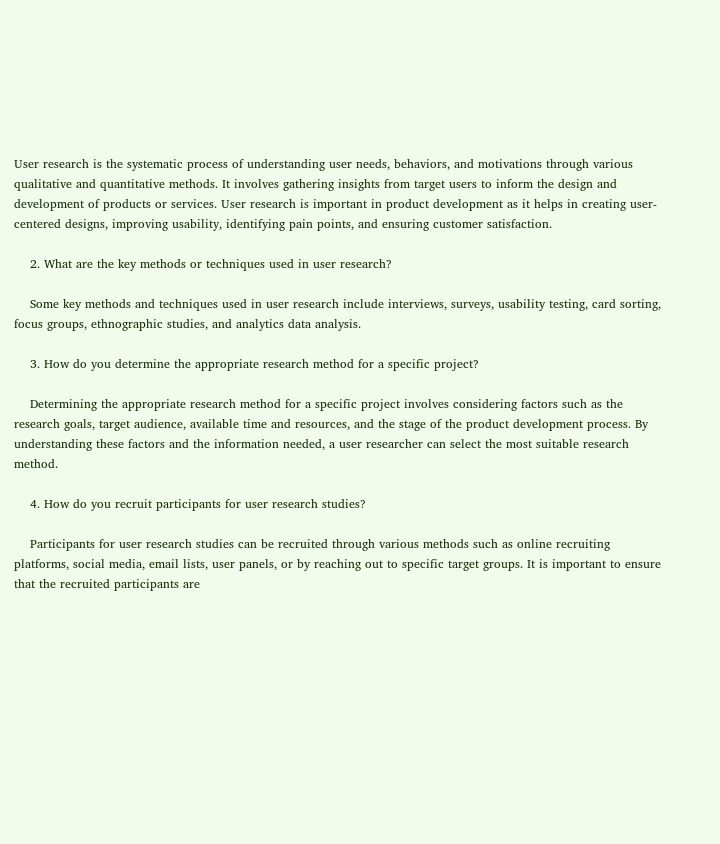User research is the systematic process of understanding user needs, behaviors, and motivations through various qualitative and quantitative methods. It involves gathering insights from target users to inform the design and development of products or services. User research is important in product development as it helps in creating user-centered designs, improving usability, identifying pain points, and ensuring customer satisfaction.

    2. What are the key methods or techniques used in user research?

    Some key methods and techniques used in user research include interviews, surveys, usability testing, card sorting, focus groups, ethnographic studies, and analytics data analysis.

    3. How do you determine the appropriate research method for a specific project?

    Determining the appropriate research method for a specific project involves considering factors such as the research goals, target audience, available time and resources, and the stage of the product development process. By understanding these factors and the information needed, a user researcher can select the most suitable research method.

    4. How do you recruit participants for user research studies?

    Participants for user research studies can be recruited through various methods such as online recruiting platforms, social media, email lists, user panels, or by reaching out to specific target groups. It is important to ensure that the recruited participants are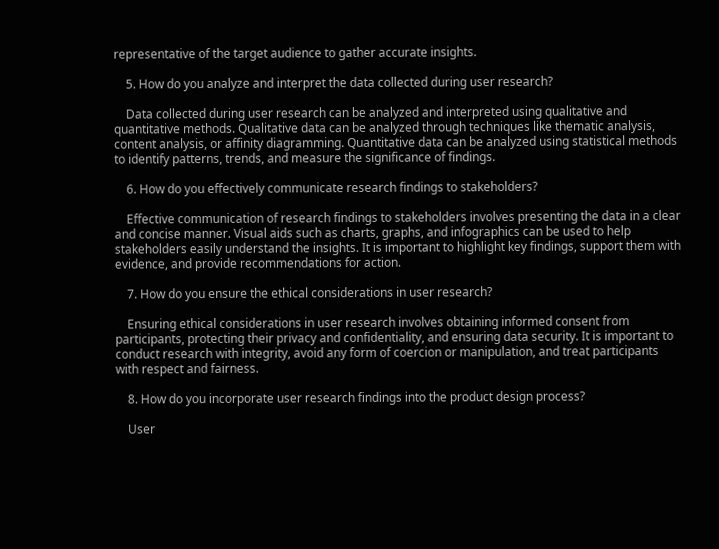representative of the target audience to gather accurate insights.

    5. How do you analyze and interpret the data collected during user research?

    Data collected during user research can be analyzed and interpreted using qualitative and quantitative methods. Qualitative data can be analyzed through techniques like thematic analysis, content analysis, or affinity diagramming. Quantitative data can be analyzed using statistical methods to identify patterns, trends, and measure the significance of findings.

    6. How do you effectively communicate research findings to stakeholders?

    Effective communication of research findings to stakeholders involves presenting the data in a clear and concise manner. Visual aids such as charts, graphs, and infographics can be used to help stakeholders easily understand the insights. It is important to highlight key findings, support them with evidence, and provide recommendations for action.

    7. How do you ensure the ethical considerations in user research?

    Ensuring ethical considerations in user research involves obtaining informed consent from participants, protecting their privacy and confidentiality, and ensuring data security. It is important to conduct research with integrity, avoid any form of coercion or manipulation, and treat participants with respect and fairness.

    8. How do you incorporate user research findings into the product design process?

    User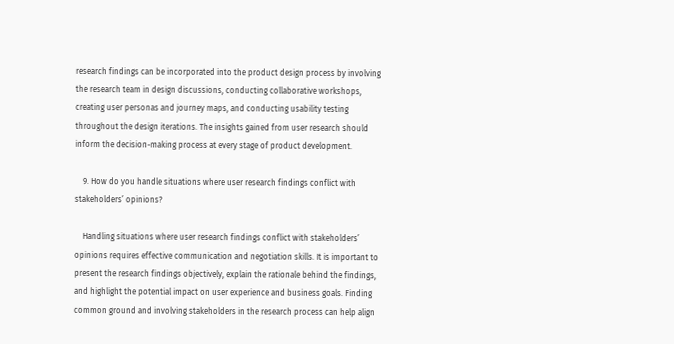research findings can be incorporated into the product design process by involving the research team in design discussions, conducting collaborative workshops, creating user personas and journey maps, and conducting usability testing throughout the design iterations. The insights gained from user research should inform the decision-making process at every stage of product development.

    9. How do you handle situations where user research findings conflict with stakeholders’ opinions?

    Handling situations where user research findings conflict with stakeholders’ opinions requires effective communication and negotiation skills. It is important to present the research findings objectively, explain the rationale behind the findings, and highlight the potential impact on user experience and business goals. Finding common ground and involving stakeholders in the research process can help align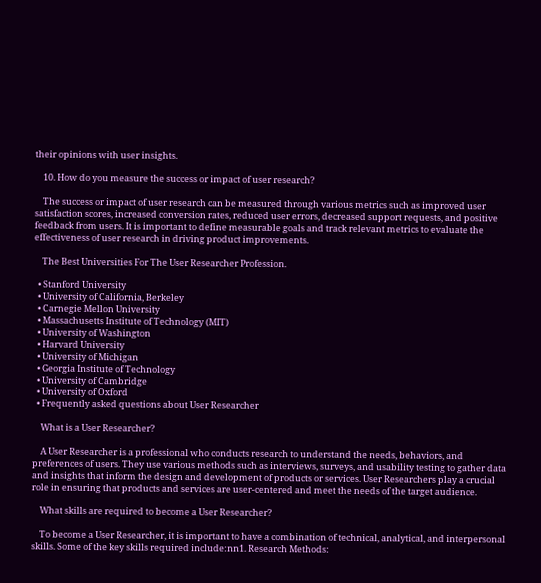their opinions with user insights.

    10. How do you measure the success or impact of user research?

    The success or impact of user research can be measured through various metrics such as improved user satisfaction scores, increased conversion rates, reduced user errors, decreased support requests, and positive feedback from users. It is important to define measurable goals and track relevant metrics to evaluate the effectiveness of user research in driving product improvements.

    The Best Universities For The User Researcher Profession.

  • Stanford University
  • University of California, Berkeley
  • Carnegie Mellon University
  • Massachusetts Institute of Technology (MIT)
  • University of Washington
  • Harvard University
  • University of Michigan
  • Georgia Institute of Technology
  • University of Cambridge
  • University of Oxford
  • Frequently asked questions about User Researcher

    What is a User Researcher?

    A User Researcher is a professional who conducts research to understand the needs, behaviors, and preferences of users. They use various methods such as interviews, surveys, and usability testing to gather data and insights that inform the design and development of products or services. User Researchers play a crucial role in ensuring that products and services are user-centered and meet the needs of the target audience.

    What skills are required to become a User Researcher?

    To become a User Researcher, it is important to have a combination of technical, analytical, and interpersonal skills. Some of the key skills required include:nn1. Research Methods: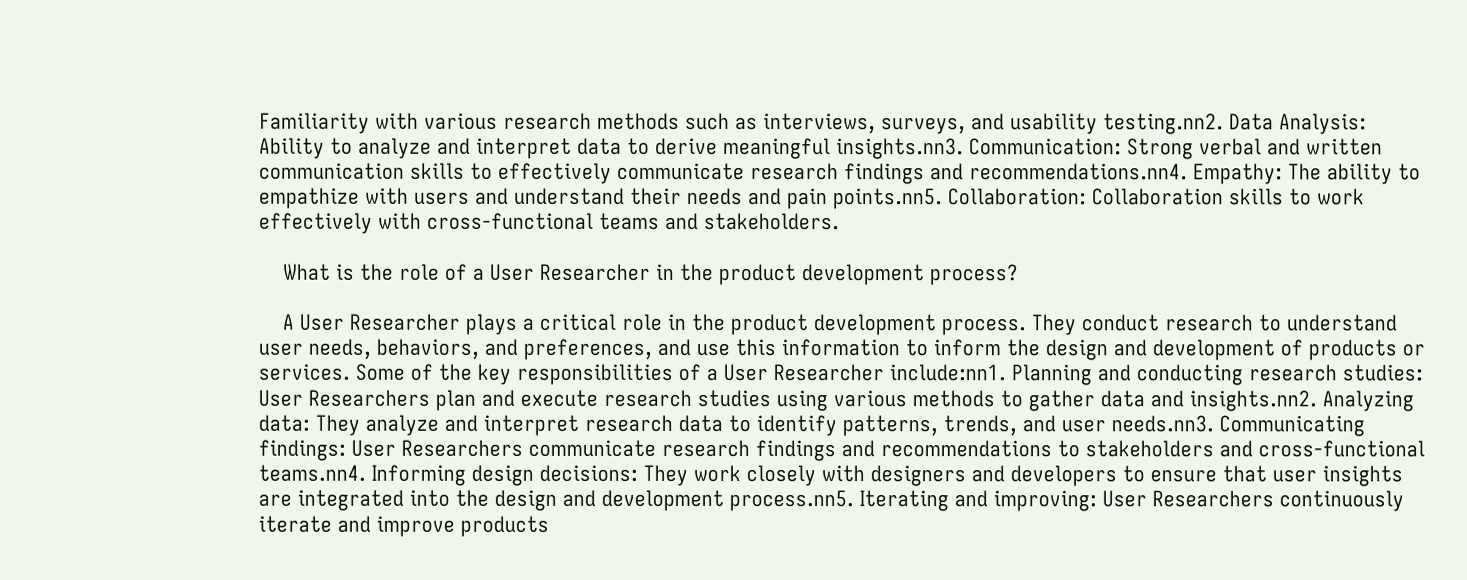Familiarity with various research methods such as interviews, surveys, and usability testing.nn2. Data Analysis: Ability to analyze and interpret data to derive meaningful insights.nn3. Communication: Strong verbal and written communication skills to effectively communicate research findings and recommendations.nn4. Empathy: The ability to empathize with users and understand their needs and pain points.nn5. Collaboration: Collaboration skills to work effectively with cross-functional teams and stakeholders.

    What is the role of a User Researcher in the product development process?

    A User Researcher plays a critical role in the product development process. They conduct research to understand user needs, behaviors, and preferences, and use this information to inform the design and development of products or services. Some of the key responsibilities of a User Researcher include:nn1. Planning and conducting research studies: User Researchers plan and execute research studies using various methods to gather data and insights.nn2. Analyzing data: They analyze and interpret research data to identify patterns, trends, and user needs.nn3. Communicating findings: User Researchers communicate research findings and recommendations to stakeholders and cross-functional teams.nn4. Informing design decisions: They work closely with designers and developers to ensure that user insights are integrated into the design and development process.nn5. Iterating and improving: User Researchers continuously iterate and improve products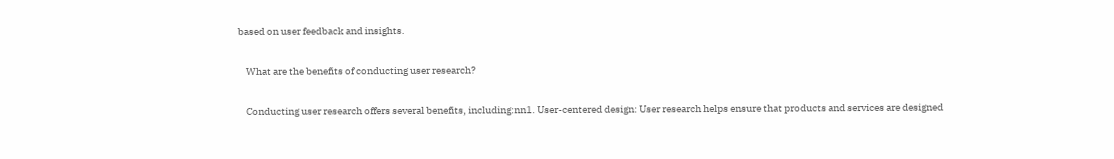based on user feedback and insights.

    What are the benefits of conducting user research?

    Conducting user research offers several benefits, including:nn1. User-centered design: User research helps ensure that products and services are designed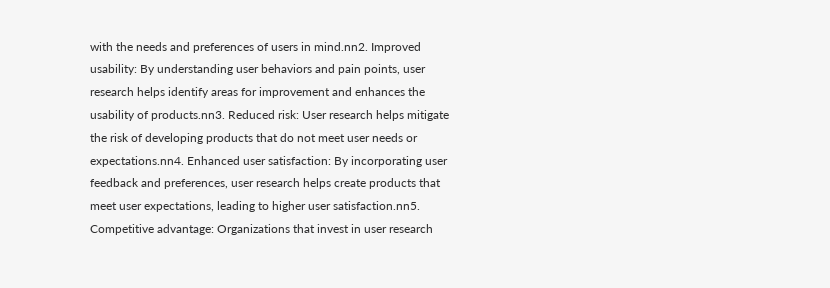with the needs and preferences of users in mind.nn2. Improved usability: By understanding user behaviors and pain points, user research helps identify areas for improvement and enhances the usability of products.nn3. Reduced risk: User research helps mitigate the risk of developing products that do not meet user needs or expectations.nn4. Enhanced user satisfaction: By incorporating user feedback and preferences, user research helps create products that meet user expectations, leading to higher user satisfaction.nn5. Competitive advantage: Organizations that invest in user research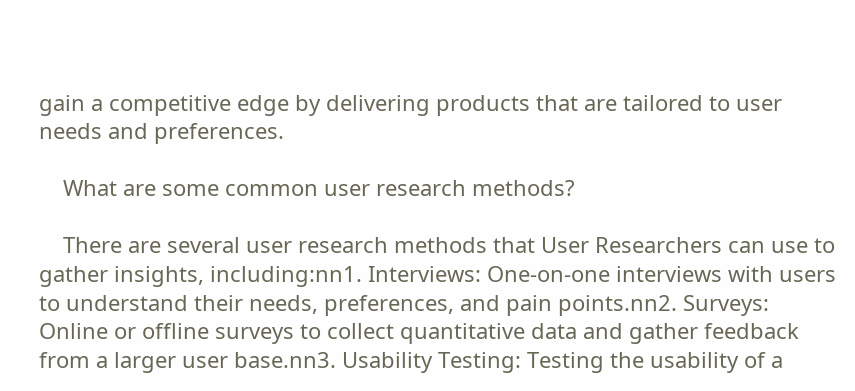gain a competitive edge by delivering products that are tailored to user needs and preferences.

    What are some common user research methods?

    There are several user research methods that User Researchers can use to gather insights, including:nn1. Interviews: One-on-one interviews with users to understand their needs, preferences, and pain points.nn2. Surveys: Online or offline surveys to collect quantitative data and gather feedback from a larger user base.nn3. Usability Testing: Testing the usability of a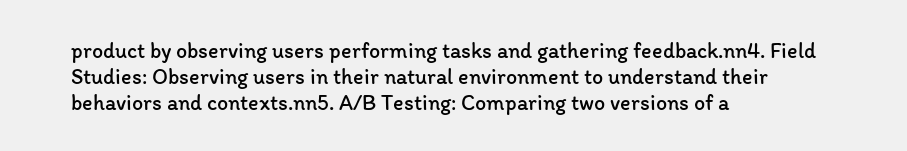product by observing users performing tasks and gathering feedback.nn4. Field Studies: Observing users in their natural environment to understand their behaviors and contexts.nn5. A/B Testing: Comparing two versions of a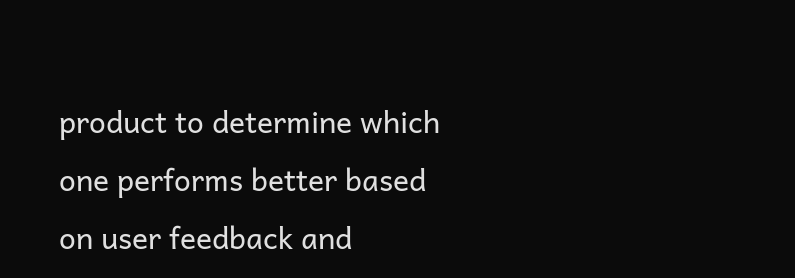product to determine which one performs better based on user feedback and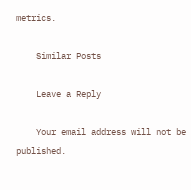metrics.

    Similar Posts

    Leave a Reply

    Your email address will not be published.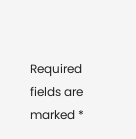Required fields are marked *